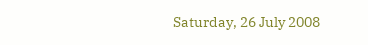Saturday, 26 July 2008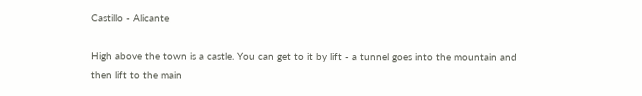Castillo - Alicante

High above the town is a castle. You can get to it by lift - a tunnel goes into the mountain and then lift to the main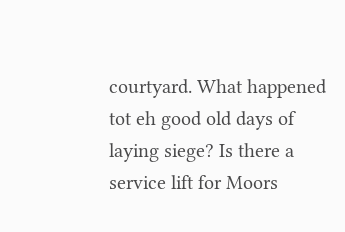courtyard. What happened tot eh good old days of laying siege? Is there a service lift for Moors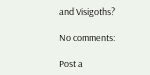and Visigoths?

No comments:

Post a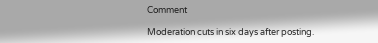Comment

Moderation cuts in six days after posting.